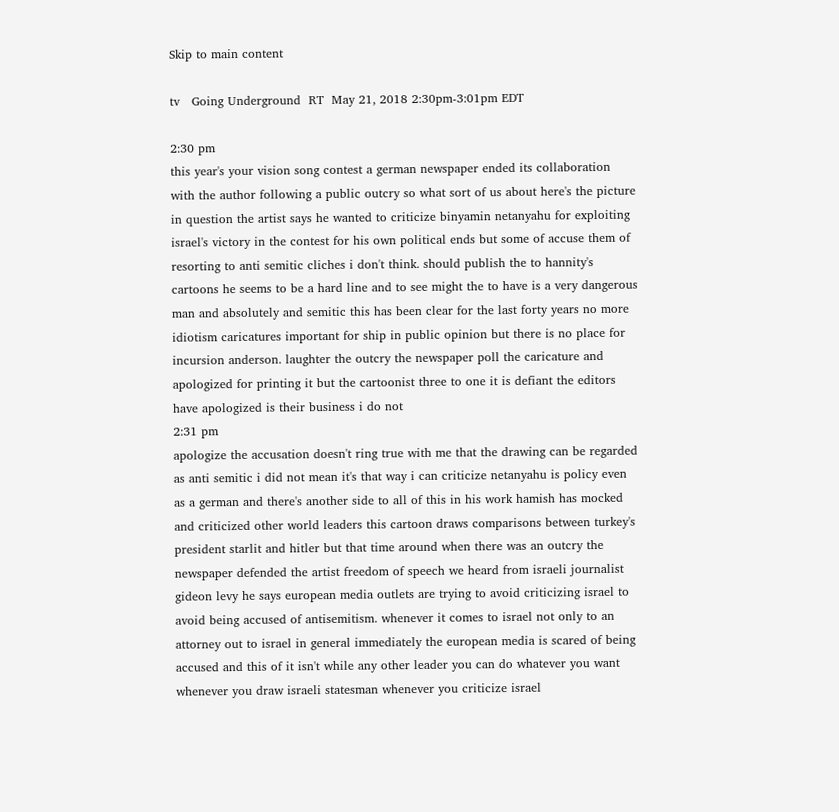Skip to main content

tv   Going Underground  RT  May 21, 2018 2:30pm-3:01pm EDT

2:30 pm
this year's your vision song contest a german newspaper ended its collaboration with the author following a public outcry so what sort of us about here's the picture in question the artist says he wanted to criticize binyamin netanyahu for exploiting israel's victory in the contest for his own political ends but some of accuse them of resorting to anti semitic cliches i don't think. should publish the to hannity's cartoons he seems to be a hard line and to see might the to have is a very dangerous man and absolutely and semitic this has been clear for the last forty years no more idiotism caricatures important for ship in public opinion but there is no place for incursion anderson. laughter the outcry the newspaper poll the caricature and apologized for printing it but the cartoonist three to one it is defiant the editors have apologized is their business i do not
2:31 pm
apologize the accusation doesn't ring true with me that the drawing can be regarded as anti semitic i did not mean it's that way i can criticize netanyahu is policy even as a german and there's another side to all of this in his work hamish has mocked and criticized other world leaders this cartoon draws comparisons between turkey's president starlit and hitler but that time around when there was an outcry the newspaper defended the artist freedom of speech we heard from israeli journalist gideon levy he says european media outlets are trying to avoid criticizing israel to avoid being accused of antisemitism. whenever it comes to israel not only to an attorney out to israel in general immediately the european media is scared of being accused and this of it isn't while any other leader you can do whatever you want whenever you draw israeli statesman whenever you criticize israel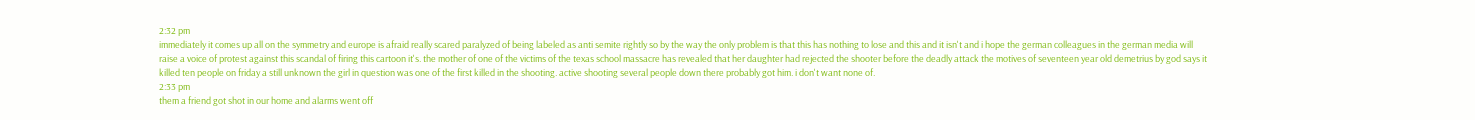2:32 pm
immediately it comes up all on the symmetry and europe is afraid really scared paralyzed of being labeled as anti semite rightly so by the way the only problem is that this has nothing to lose and this and it isn't and i hope the german colleagues in the german media will raise a voice of protest against this scandal of firing this cartoon it's. the mother of one of the victims of the texas school massacre has revealed that her daughter had rejected the shooter before the deadly attack the motives of seventeen year old demetrius by god says it killed ten people on friday a still unknown the girl in question was one of the first killed in the shooting. active shooting several people down there probably got him. i don't want none of.
2:33 pm
them a friend got shot in our home and alarms went off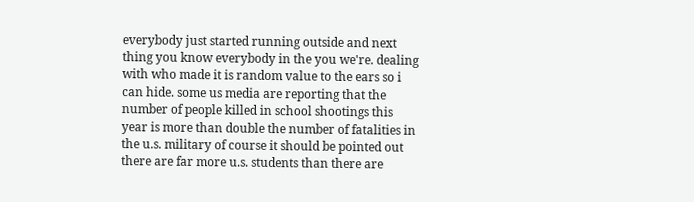everybody just started running outside and next thing you know everybody in the you we're. dealing with who made it is random value to the ears so i can hide. some us media are reporting that the number of people killed in school shootings this year is more than double the number of fatalities in the u.s. military of course it should be pointed out there are far more u.s. students than there are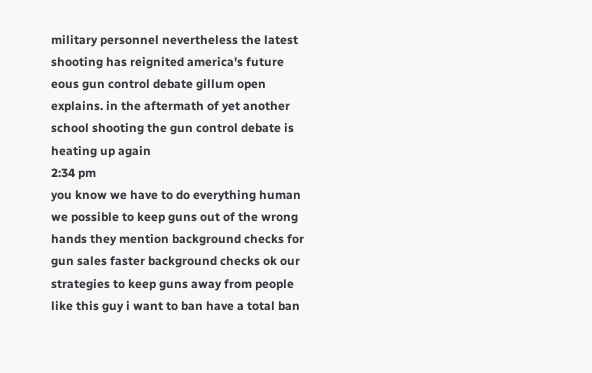military personnel nevertheless the latest shooting has reignited america's future eous gun control debate gillum open explains. in the aftermath of yet another school shooting the gun control debate is heating up again
2:34 pm
you know we have to do everything human we possible to keep guns out of the wrong hands they mention background checks for gun sales faster background checks ok our strategies to keep guns away from people like this guy i want to ban have a total ban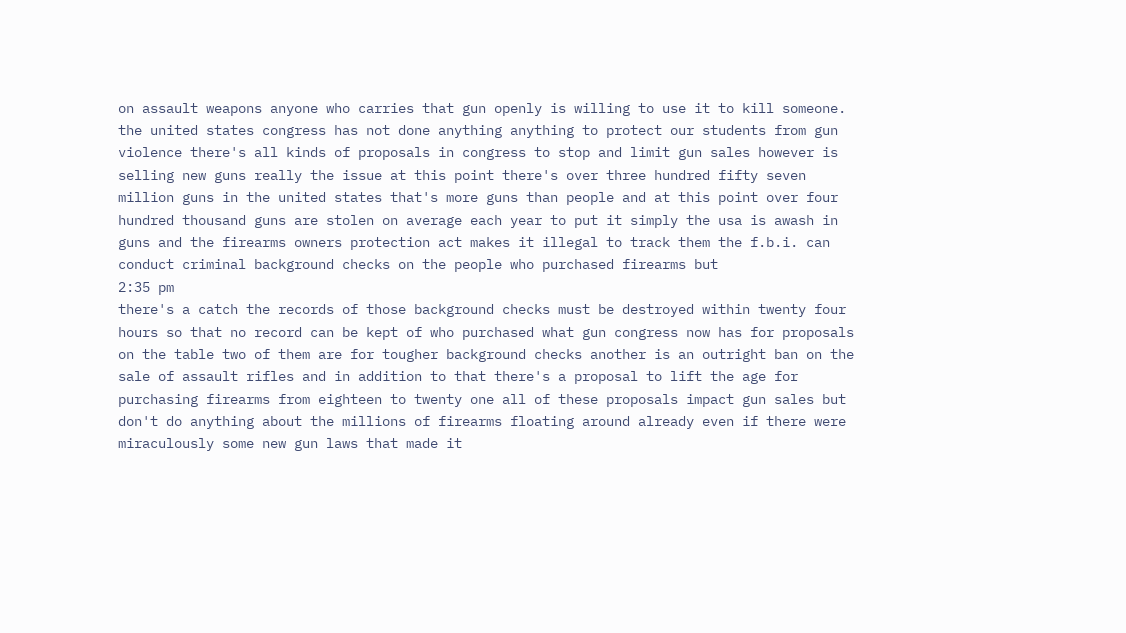on assault weapons anyone who carries that gun openly is willing to use it to kill someone. the united states congress has not done anything anything to protect our students from gun violence there's all kinds of proposals in congress to stop and limit gun sales however is selling new guns really the issue at this point there's over three hundred fifty seven million guns in the united states that's more guns than people and at this point over four hundred thousand guns are stolen on average each year to put it simply the usa is awash in guns and the firearms owners protection act makes it illegal to track them the f.b.i. can conduct criminal background checks on the people who purchased firearms but
2:35 pm
there's a catch the records of those background checks must be destroyed within twenty four hours so that no record can be kept of who purchased what gun congress now has for proposals on the table two of them are for tougher background checks another is an outright ban on the sale of assault rifles and in addition to that there's a proposal to lift the age for purchasing firearms from eighteen to twenty one all of these proposals impact gun sales but don't do anything about the millions of firearms floating around already even if there were miraculously some new gun laws that made it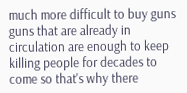much more difficult to buy guns guns that are already in circulation are enough to keep killing people for decades to come so that's why there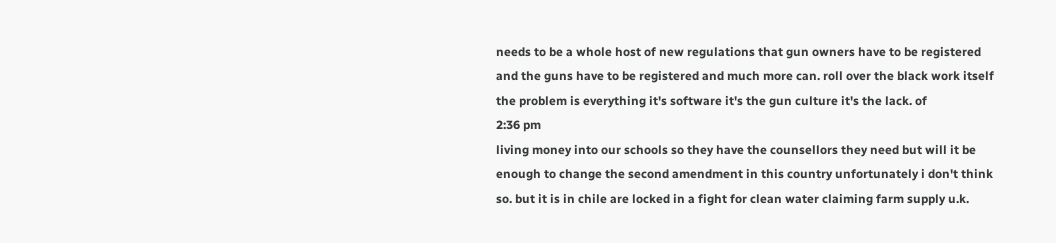needs to be a whole host of new regulations that gun owners have to be registered and the guns have to be registered and much more can. roll over the black work itself the problem is everything it's software it's the gun culture it's the lack. of
2:36 pm
living money into our schools so they have the counsellors they need but will it be enough to change the second amendment in this country unfortunately i don't think so. but it is in chile are locked in a fight for clean water claiming farm supply u.k.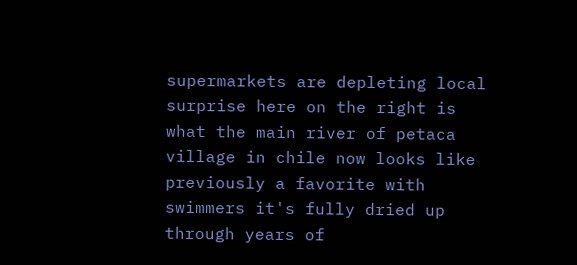supermarkets are depleting local surprise here on the right is what the main river of petaca village in chile now looks like previously a favorite with swimmers it's fully dried up through years of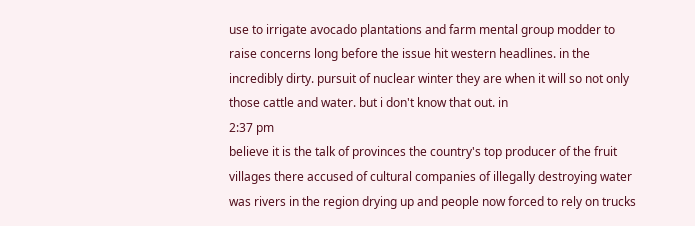use to irrigate avocado plantations and farm mental group modder to raise concerns long before the issue hit western headlines. in the incredibly dirty. pursuit of nuclear winter they are when it will so not only those cattle and water. but i don't know that out. in
2:37 pm
believe it is the talk of provinces the country's top producer of the fruit villages there accused of cultural companies of illegally destroying water was rivers in the region drying up and people now forced to rely on trucks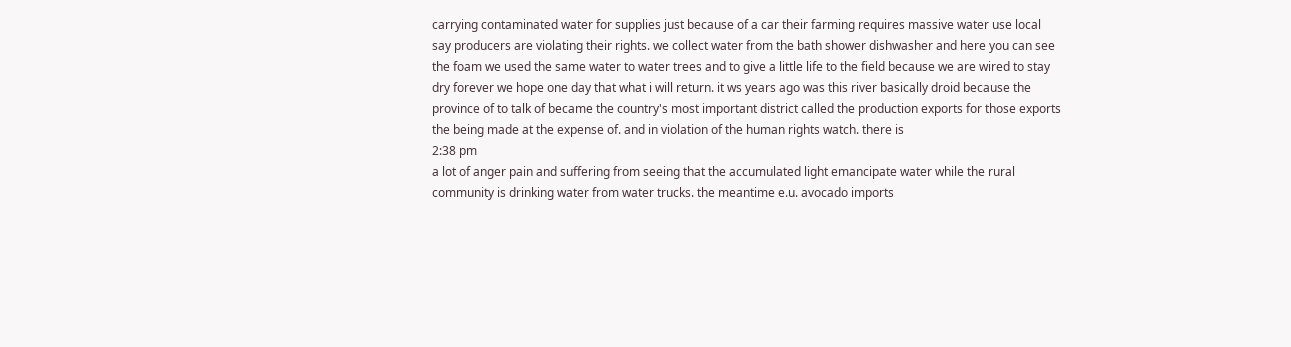carrying contaminated water for supplies just because of a car their farming requires massive water use local say producers are violating their rights. we collect water from the bath shower dishwasher and here you can see the foam we used the same water to water trees and to give a little life to the field because we are wired to stay dry forever we hope one day that what i will return. it ws years ago was this river basically droid because the province of to talk of became the country's most important district called the production exports for those exports the being made at the expense of. and in violation of the human rights watch. there is
2:38 pm
a lot of anger pain and suffering from seeing that the accumulated light emancipate water while the rural community is drinking water from water trucks. the meantime e.u. avocado imports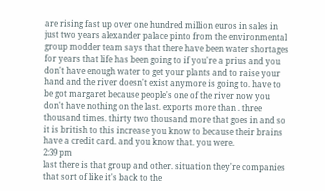are rising fast up over one hundred million euros in sales in just two years alexander palace pinto from the environmental group modder team says that there have been water shortages for years that life has been going to if you're a prius and you don't have enough water to get your plants and to raise your hand and the river doesn't exist anymore is going to. have to be got margaret because people's one of the river now you don't have nothing on the last. exports more than . three thousand times. thirty two thousand more that goes in and so it is british to this increase you know to because their brains have a credit card. and you know that. you were.
2:39 pm
last there is that group and other. situation they're companies that sort of like it's back to the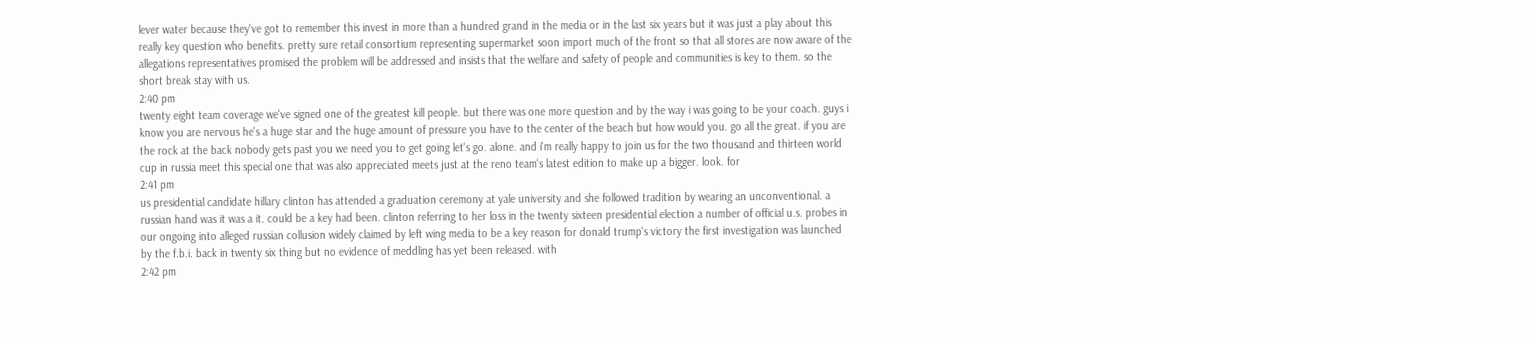lever water because they've got to remember this invest in more than a hundred grand in the media or in the last six years but it was just a play about this really key question who benefits. pretty sure retail consortium representing supermarket soon import much of the front so that all stores are now aware of the allegations representatives promised the problem will be addressed and insists that the welfare and safety of people and communities is key to them. so the short break stay with us.
2:40 pm
twenty eight team coverage we've signed one of the greatest kill people. but there was one more question and by the way i was going to be your coach. guys i know you are nervous he's a huge star and the huge amount of pressure you have to the center of the beach but how would you. go all the great. if you are the rock at the back nobody gets past you we need you to get going let's go. alone. and i'm really happy to join us for the two thousand and thirteen world cup in russia meet this special one that was also appreciated meets just at the reno team's latest edition to make up a bigger. look. for
2:41 pm
us presidential candidate hillary clinton has attended a graduation ceremony at yale university and she followed tradition by wearing an unconventional. a russian hand was it was a it. could be a key had been. clinton referring to her loss in the twenty sixteen presidential election a number of official u.s. probes in our ongoing into alleged russian collusion widely claimed by left wing media to be a key reason for donald trump's victory the first investigation was launched by the f.b.i. back in twenty six thing but no evidence of meddling has yet been released. with
2:42 pm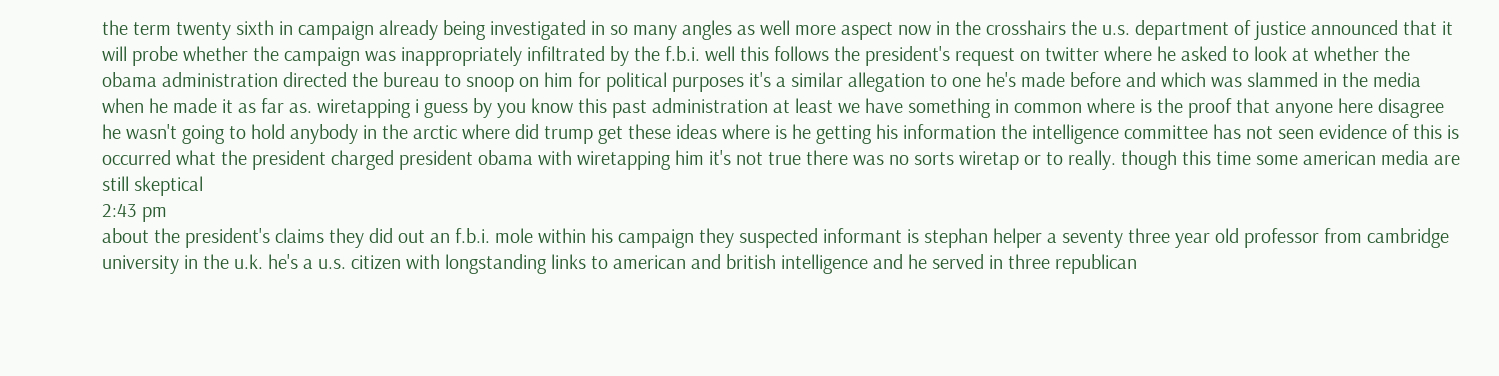the term twenty sixth in campaign already being investigated in so many angles as well more aspect now in the crosshairs the u.s. department of justice announced that it will probe whether the campaign was inappropriately infiltrated by the f.b.i. well this follows the president's request on twitter where he asked to look at whether the obama administration directed the bureau to snoop on him for political purposes it's a similar allegation to one he's made before and which was slammed in the media when he made it as far as. wiretapping i guess by you know this past administration at least we have something in common where is the proof that anyone here disagree he wasn't going to hold anybody in the arctic where did trump get these ideas where is he getting his information the intelligence committee has not seen evidence of this is occurred what the president charged president obama with wiretapping him it's not true there was no sorts wiretap or to really. though this time some american media are still skeptical
2:43 pm
about the president's claims they did out an f.b.i. mole within his campaign they suspected informant is stephan helper a seventy three year old professor from cambridge university in the u.k. he's a u.s. citizen with longstanding links to american and british intelligence and he served in three republican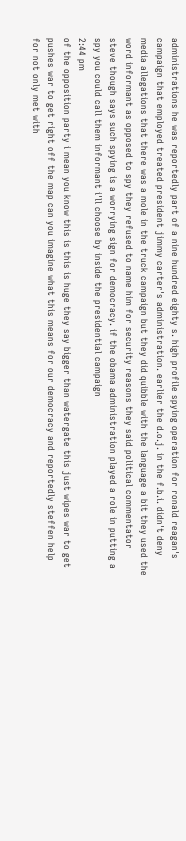administrations he was reportedly part of a nine hundred eighty s. high profile spying operation for ronald reagan's campaign that employed treated president jimmy carter's administration. earlier the d.o.j. in the f.b.i. didn't deny media allegations that there was a mole in the truck campaign but they did quibble with the language a bit they used the word informant as opposed to spy they refused to name him for security reasons they said political commentator steve though says such spying is a worrying sign for democracy. if the obama administration played a role in putting a spy you could call them informant i'll choose by inside the presidential campaign
2:44 pm
of the opposition party i mean you know this is this is huge they say bigger than watergate this just wipes war to get pushes war to get right off the map can you imagine what this means for our democracy and reportedly steffen help for not only met with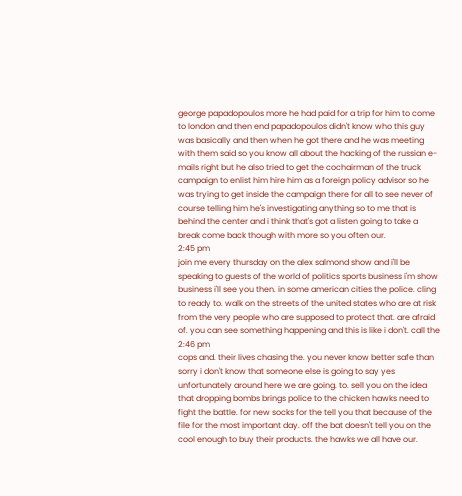george papadopoulos more he had paid for a trip for him to come to london and then end papadopoulos didn't know who this guy was basically and then when he got there and he was meeting with them said so you know all about the hacking of the russian e-mails right but he also tried to get the cochairman of the truck campaign to enlist him hire him as a foreign policy advisor so he was trying to get inside the campaign there for all to see never of course telling him he's investigating anything so to me that is behind the center and i think that's got a listen going to take a break come back though with more so you often our.
2:45 pm
join me every thursday on the alex salmond show and i'll be speaking to guests of the world of politics sports business i'm show business i'll see you then. in some american cities the police. cling to ready to. walk on the streets of the united states who are at risk from the very people who are supposed to protect that. are afraid of. you can see something happening and this is like i don't. call the
2:46 pm
cops and. their lives chasing the. you never know better safe than sorry i don't know that someone else is going to say yes unfortunately around here we are going. to. sell you on the idea that dropping bombs brings police to the chicken hawks need to fight the battle. for new socks for the tell you that because of the file for the most important day. off the bat doesn't tell you on the cool enough to buy their products. the hawks we all have our.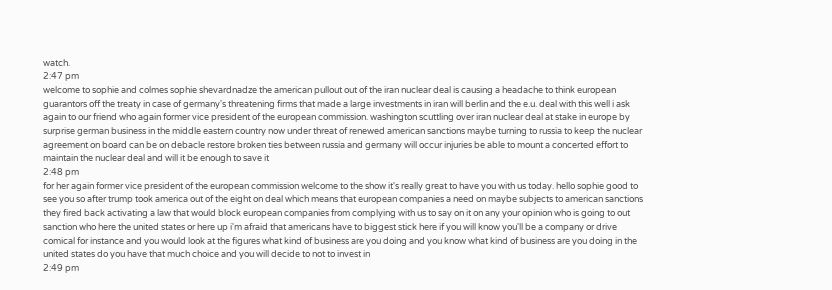watch.
2:47 pm
welcome to sophie and colmes sophie shevardnadze the american pullout out of the iran nuclear deal is causing a headache to think european guarantors off the treaty in case of germany's threatening firms that made a large investments in iran will berlin and the e.u. deal with this well i ask again to our friend who again former vice president of the european commission. washington scuttling over iran nuclear deal at stake in europe by surprise german business in the middle eastern country now under threat of renewed american sanctions maybe turning to russia to keep the nuclear agreement on board can be on debacle restore broken ties between russia and germany will occur injuries be able to mount a concerted effort to maintain the nuclear deal and will it be enough to save it
2:48 pm
for her again former vice president of the european commission welcome to the show it's really great to have you with us today. hello sophie good to see you so after trump took america out of the eight on deal which means that european companies a need on maybe subjects to american sanctions they fired back activating a law that would block european companies from complying with us to say on it on any your opinion who is going to out sanction who here the united states or here up i'm afraid that americans have to biggest stick here if you will know you'll be a company or drive comical for instance and you would look at the figures what kind of business are you doing and you know what kind of business are you doing in the united states do you have that much choice and you will decide to not to invest in
2:49 pm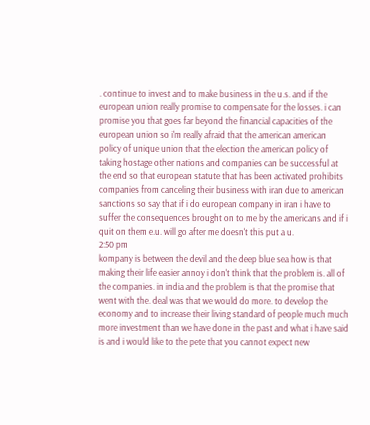. continue to invest and to make business in the u.s. and if the european union really promise to compensate for the losses. i can promise you that goes far beyond the financial capacities of the european union so i'm really afraid that the american american policy of unique union that the election the american policy of taking hostage other nations and companies can be successful at the end so that european statute that has been activated prohibits companies from canceling their business with iran due to american sanctions so say that if i do european company in iran i have to suffer the consequences brought on to me by the americans and if i quit on them e.u. will go after me doesn't this put a u.
2:50 pm
kompany is between the devil and the deep blue sea how is that making their life easier annoy i don't think that the problem is. all of the companies. in india and the problem is that the promise that went with the. deal was that we would do more. to develop the economy and to increase their living standard of people much much more investment than we have done in the past and what i have said is and i would like to the pete that you cannot expect new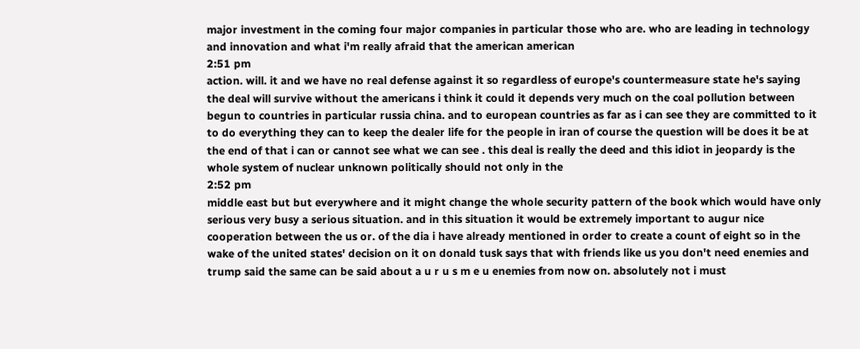major investment in the coming four major companies in particular those who are. who are leading in technology and innovation and what i'm really afraid that the american american
2:51 pm
action. will. it and we have no real defense against it so regardless of europe's countermeasure state he's saying the deal will survive without the americans i think it could it depends very much on the coal pollution between begun to countries in particular russia china. and to european countries as far as i can see they are committed to it to do everything they can to keep the dealer life for the people in iran of course the question will be does it be at the end of that i can or cannot see what we can see . this deal is really the deed and this idiot in jeopardy is the whole system of nuclear unknown politically should not only in the
2:52 pm
middle east but but everywhere and it might change the whole security pattern of the book which would have only serious very busy a serious situation. and in this situation it would be extremely important to augur nice cooperation between the us or. of the dia i have already mentioned in order to create a count of eight so in the wake of the united states' decision on it on donald tusk says that with friends like us you don't need enemies and trump said the same can be said about a u r u s m e u enemies from now on. absolutely not i must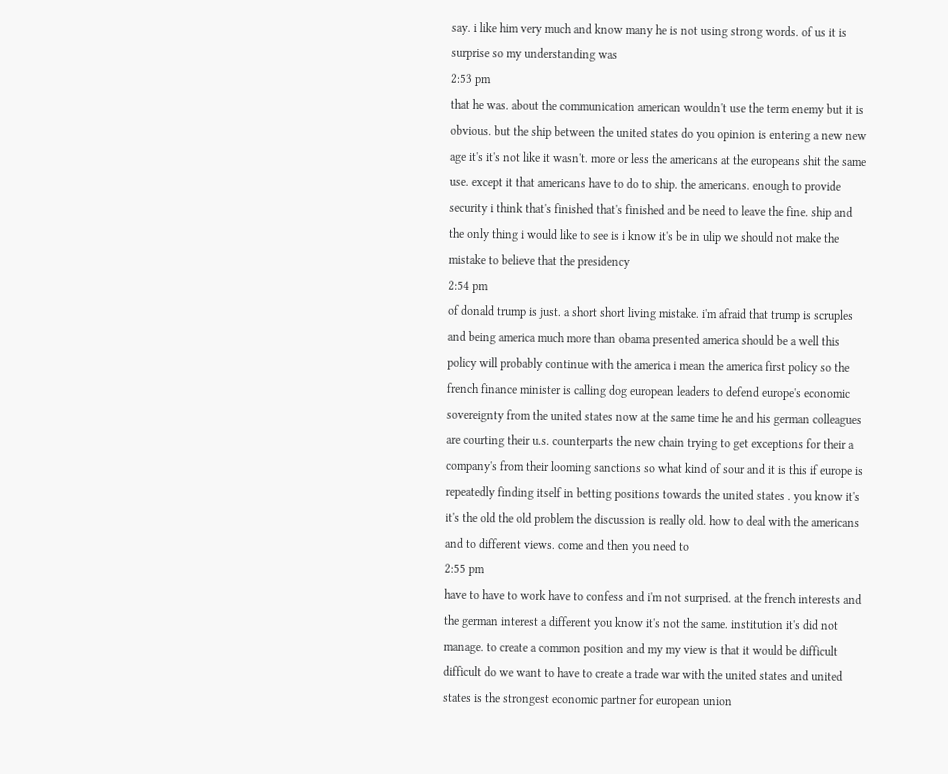say. i like him very much and know many he is not using strong words. of us it is surprise so my understanding was
2:53 pm
that he was. about the communication american wouldn't use the term enemy but it is obvious. but the ship between the united states do you opinion is entering a new new age it's it's not like it wasn't. more or less the americans at the europeans shit the same use. except it that americans have to do to ship. the americans. enough to provide security i think that's finished that's finished and be need to leave the fine. ship and the only thing i would like to see is i know it's be in ulip we should not make the mistake to believe that the presidency
2:54 pm
of donald trump is just. a short short living mistake. i'm afraid that trump is scruples and being america much more than obama presented america should be a well this policy will probably continue with the america i mean the america first policy so the french finance minister is calling dog european leaders to defend europe's economic sovereignty from the united states now at the same time he and his german colleagues are courting their u.s. counterparts the new chain trying to get exceptions for their a company's from their looming sanctions so what kind of sour and it is this if europe is repeatedly finding itself in betting positions towards the united states . you know it's it's the old the old problem the discussion is really old. how to deal with the americans and to different views. come and then you need to
2:55 pm
have to have to work have to confess and i'm not surprised. at the french interests and the german interest a different you know it's not the same. institution it's did not manage. to create a common position and my my view is that it would be difficult difficult do we want to have to create a trade war with the united states and united states is the strongest economic partner for european union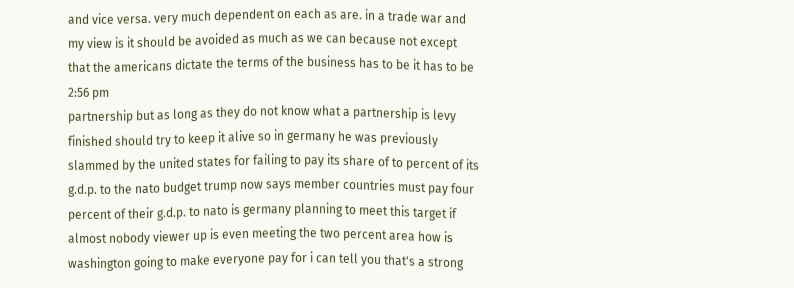and vice versa. very much dependent on each as are. in a trade war and my view is it should be avoided as much as we can because not except that the americans dictate the terms of the business has to be it has to be
2:56 pm
partnership but as long as they do not know what a partnership is levy finished should try to keep it alive so in germany he was previously slammed by the united states for failing to pay its share of to percent of its g.d.p. to the nato budget trump now says member countries must pay four percent of their g.d.p. to nato is germany planning to meet this target if almost nobody viewer up is even meeting the two percent area how is washington going to make everyone pay for i can tell you that's a strong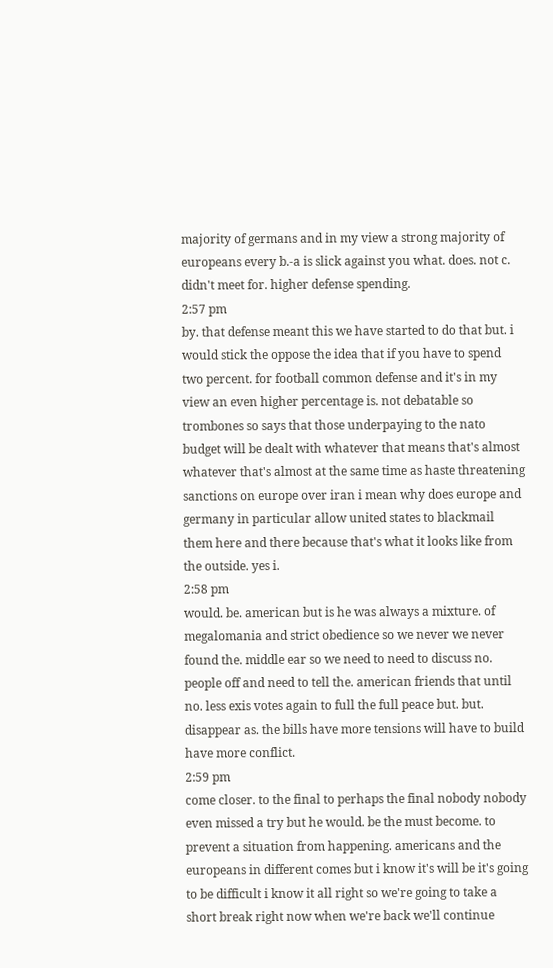majority of germans and in my view a strong majority of europeans every b.-a is slick against you what. does. not c. didn't meet for. higher defense spending.
2:57 pm
by. that defense meant this we have started to do that but. i would stick the oppose the idea that if you have to spend two percent. for football common defense and it's in my view an even higher percentage is. not debatable so trombones so says that those underpaying to the nato budget will be dealt with whatever that means that's almost whatever that's almost at the same time as haste threatening sanctions on europe over iran i mean why does europe and germany in particular allow united states to blackmail them here and there because that's what it looks like from the outside. yes i.
2:58 pm
would. be. american but is he was always a mixture. of megalomania and strict obedience so we never we never found the. middle ear so we need to need to discuss no. people off and need to tell the. american friends that until no. less exis votes again to full the full peace but. but. disappear as. the bills have more tensions will have to build have more conflict.
2:59 pm
come closer. to the final to perhaps the final nobody nobody even missed a try but he would. be the must become. to prevent a situation from happening. americans and the europeans in different comes but i know it's will be it's going to be difficult i know it all right so we're going to take a short break right now when we're back we'll continue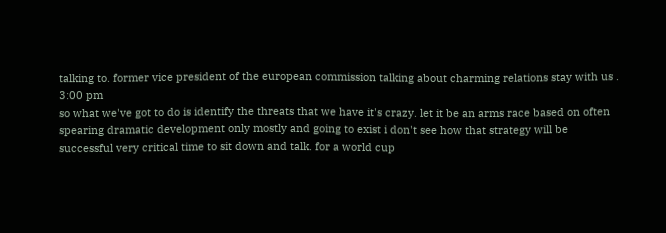talking to. former vice president of the european commission talking about charming relations stay with us .
3:00 pm
so what we've got to do is identify the threats that we have it's crazy. let it be an arms race based on often spearing dramatic development only mostly and going to exist i don't see how that strategy will be successful very critical time to sit down and talk. for a world cup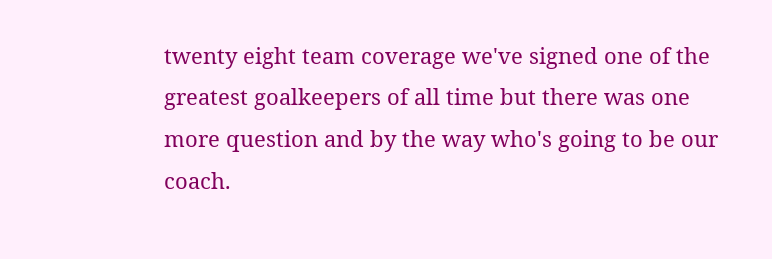twenty eight team coverage we've signed one of the greatest goalkeepers of all time but there was one more question and by the way who's going to be our coach.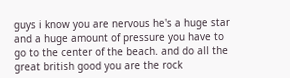guys i know you are nervous he's a huge star and a huge amount of pressure you have to go to the center of the beach. and do all the great british good you are the rock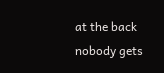at the back nobody gets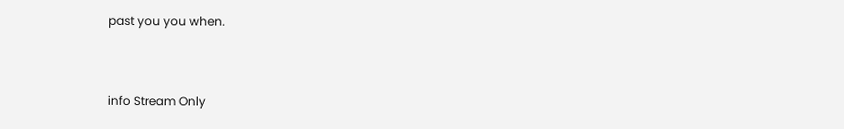past you you when.


info Stream Only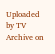Uploaded by TV Archive on